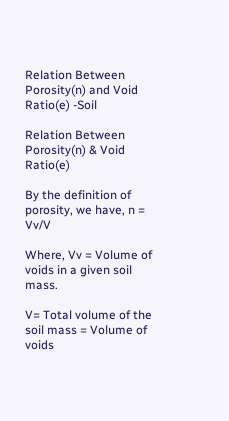Relation Between Porosity(n) and Void Ratio(e) -Soil

Relation Between Porosity(n) & Void Ratio(e)

By the definition of porosity, we have, n = Vv/V

Where, Vv = Volume of voids in a given soil mass.

V= Total volume of the soil mass = Volume of voids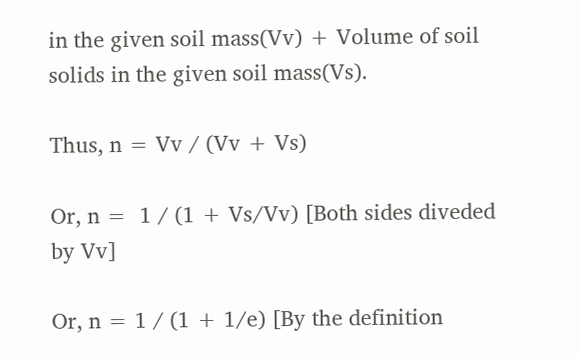in the given soil mass(Vv) + Volume of soil solids in the given soil mass(Vs).

Thus, n = Vv / (Vv + Vs)

Or, n =  1 / (1 + Vs/Vv) [Both sides diveded by Vv]

Or, n = 1 / (1 + 1/e) [By the definition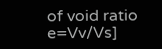of void ratio e=Vv/Vs]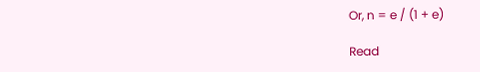Or, n = e / (1 + e)

Read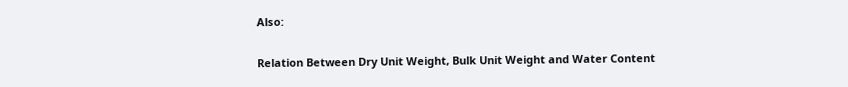Also:

Relation Between Dry Unit Weight, Bulk Unit Weight and Water Content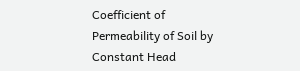Coefficient of Permeability of Soil by Constant Head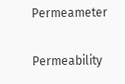Permeameter

Permeability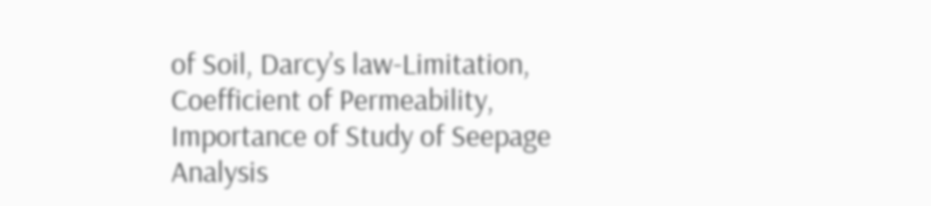of Soil, Darcy’s law-Limitation, Coefficient of Permeability, Importance of Study of Seepage Analysis